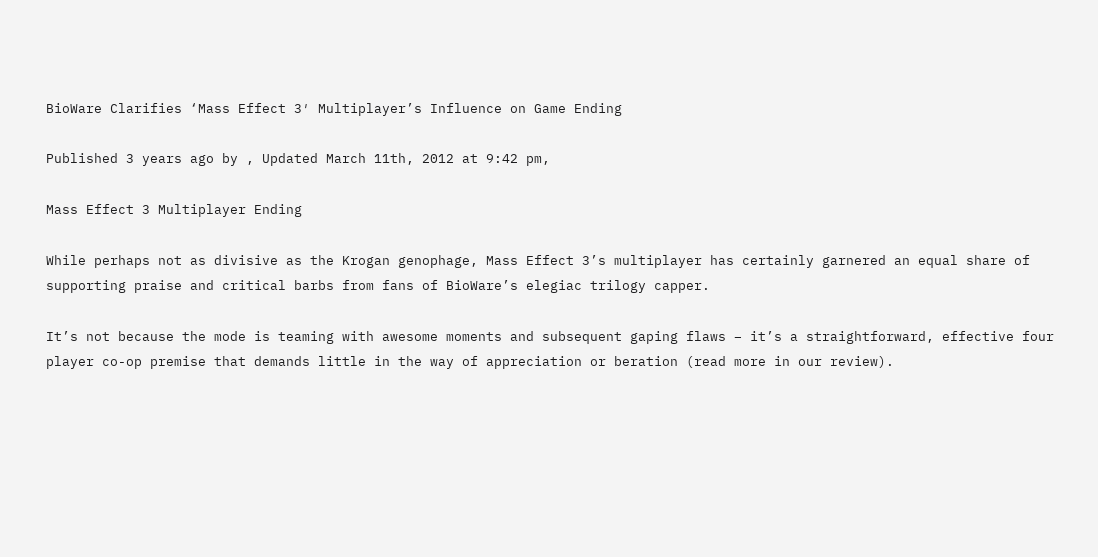BioWare Clarifies ‘Mass Effect 3′ Multiplayer’s Influence on Game Ending

Published 3 years ago by , Updated March 11th, 2012 at 9:42 pm,

Mass Effect 3 Multiplayer Ending

While perhaps not as divisive as the Krogan genophage, Mass Effect 3’s multiplayer has certainly garnered an equal share of supporting praise and critical barbs from fans of BioWare’s elegiac trilogy capper.

It’s not because the mode is teaming with awesome moments and subsequent gaping flaws – it’s a straightforward, effective four player co-op premise that demands little in the way of appreciation or beration (read more in our review).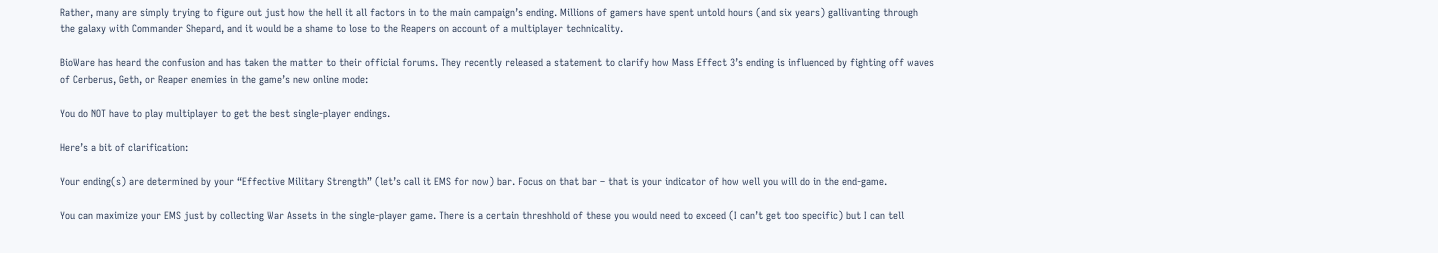Rather, many are simply trying to figure out just how the hell it all factors in to the main campaign’s ending. Millions of gamers have spent untold hours (and six years) gallivanting through the galaxy with Commander Shepard, and it would be a shame to lose to the Reapers on account of a multiplayer technicality.

BioWare has heard the confusion and has taken the matter to their official forums. They recently released a statement to clarify how Mass Effect 3’s ending is influenced by fighting off waves of Cerberus, Geth, or Reaper enemies in the game’s new online mode:

You do NOT have to play multiplayer to get the best single-player endings.

Here’s a bit of clarification:

Your ending(s) are determined by your “Effective Military Strength” (let’s call it EMS for now) bar. Focus on that bar – that is your indicator of how well you will do in the end-game.

You can maximize your EMS just by collecting War Assets in the single-player game. There is a certain threshhold of these you would need to exceed (I can’t get too specific) but I can tell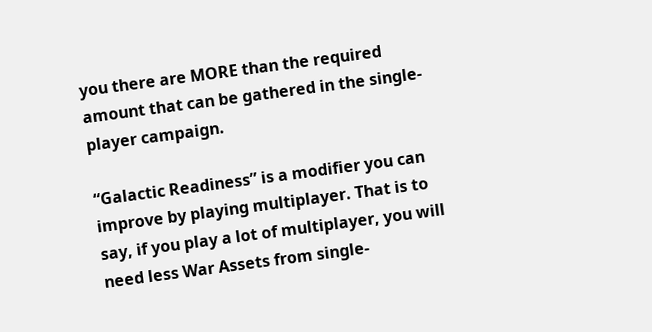you there are MORE than the required amount that can be gathered in the single-player campaign.

“Galactic Readiness” is a modifier you can improve by playing multiplayer. That is to say, if you play a lot of multiplayer, you will need less War Assets from single-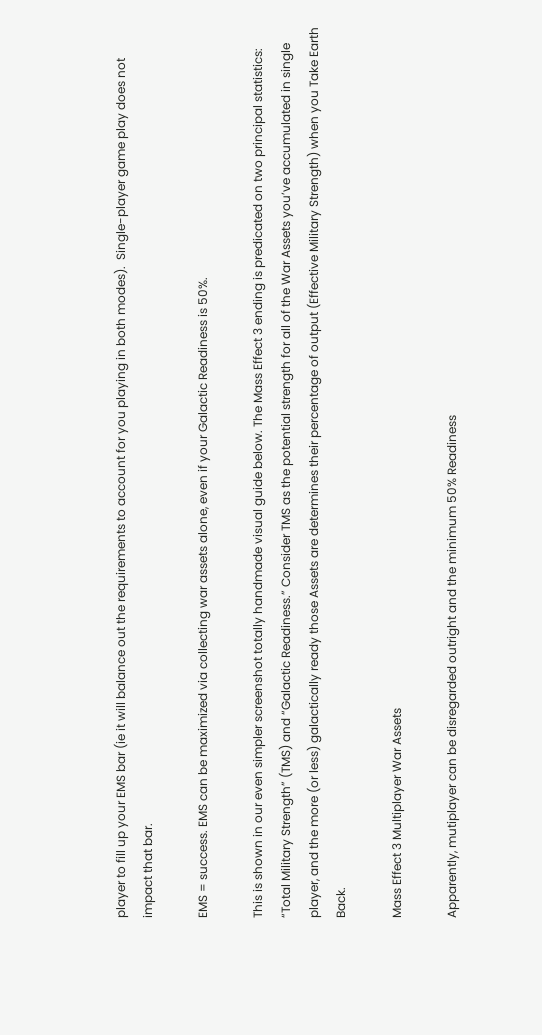player to fill up your EMS bar (ie it will balance out the requirements to account for you playing in both modes).  Single-player game play does not impact that bar.

EMS = success. EMS can be maximized via collecting war assets alone, even if your Galactic Readiness is 50%.

This is shown in our even simpler screenshot totally handmade visual guide below. The Mass Effect 3 ending is predicated on two principal statistics: “Total Military Strength” (TMS) and “Galactic Readiness.” Consider TMS as the potential strength for all of the War Assets you’ve accumulated in single player, and the more (or less) galactically ready those Assets are determines their percentage of output (Effective Military Strength) when you Take Earth Back.

Mass Effect 3 Multiplayer War Assets

Apparently, mutiplayer can be disregarded outright and the minimum 50% Readiness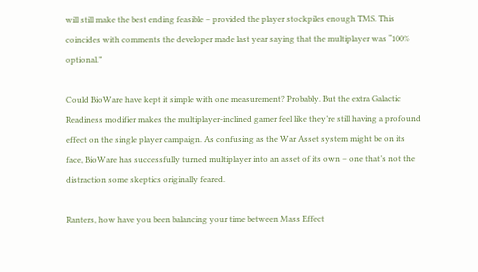will still make the best ending feasible – provided the player stockpiles enough TMS. This coincides with comments the developer made last year saying that the multiplayer was “100% optional.”

Could BioWare have kept it simple with one measurement? Probably. But the extra Galactic Readiness modifier makes the multiplayer-inclined gamer feel like they’re still having a profound effect on the single player campaign. As confusing as the War Asset system might be on its face, BioWare has successfully turned multiplayer into an asset of its own – one that’s not the distraction some skeptics originally feared.

Ranters, how have you been balancing your time between Mass Effect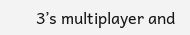3’s multiplayer and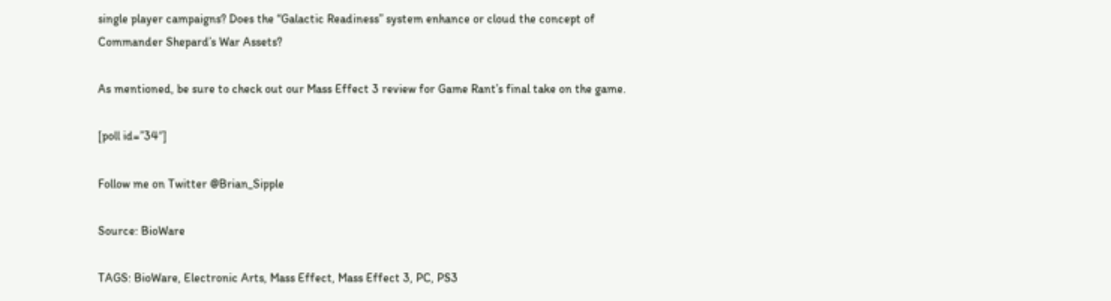single player campaigns? Does the “Galactic Readiness” system enhance or cloud the concept of Commander Shepard’s War Assets?

As mentioned, be sure to check out our Mass Effect 3 review for Game Rant’s final take on the game.

[poll id=”34″]

Follow me on Twitter @Brian_Sipple

Source: BioWare

TAGS: BioWare, Electronic Arts, Mass Effect, Mass Effect 3, PC, PS3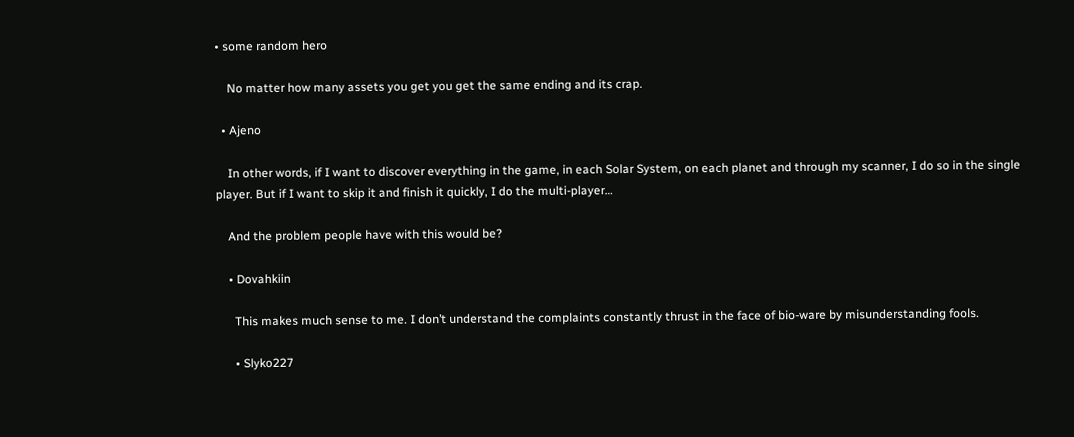• some random hero

    No matter how many assets you get you get the same ending and its crap.

  • Ajeno

    In other words, if I want to discover everything in the game, in each Solar System, on each planet and through my scanner, I do so in the single player. But if I want to skip it and finish it quickly, I do the multi-player…

    And the problem people have with this would be?

    • Dovahkiin

      This makes much sense to me. I don’t understand the complaints constantly thrust in the face of bio-ware by misunderstanding fools.

      • Slyko227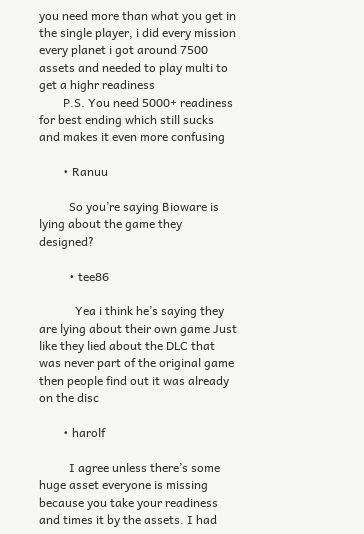you need more than what you get in the single player, i did every mission every planet i got around 7500 assets and needed to play multi to get a highr readiness
        P.S. You need 5000+ readiness for best ending which still sucks and makes it even more confusing

        • Ranuu

          So you’re saying Bioware is lying about the game they designed?

          • tee86

            Yea i think he’s saying they are lying about their own game Just like they lied about the DLC that was never part of the original game then people find out it was already on the disc

        • harolf

          I agree unless there’s some huge asset everyone is missing because you take your readiness and times it by the assets. I had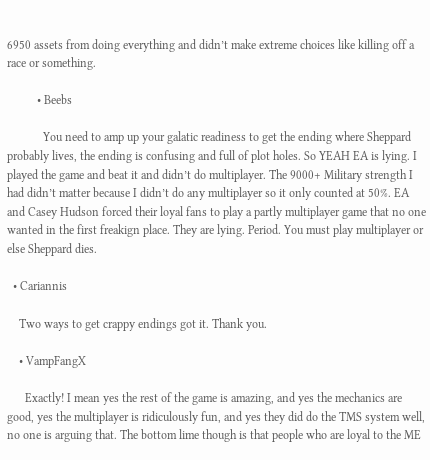6950 assets from doing everything and didn’t make extreme choices like killing off a race or something.

          • Beebs

            You need to amp up your galatic readiness to get the ending where Sheppard probably lives, the ending is confusing and full of plot holes. So YEAH EA is lying. I played the game and beat it and didn’t do multiplayer. The 9000+ Military strength I had didn’t matter because I didn’t do any multiplayer so it only counted at 50%. EA and Casey Hudson forced their loyal fans to play a partly multiplayer game that no one wanted in the first freakign place. They are lying. Period. You must play multiplayer or else Sheppard dies.

  • Cariannis

    Two ways to get crappy endings got it. Thank you.

    • VampFangX

      Exactly! I mean yes the rest of the game is amazing, and yes the mechanics are good, yes the multiplayer is ridiculously fun, and yes they did do the TMS system well, no one is arguing that. The bottom lime though is that people who are loyal to the ME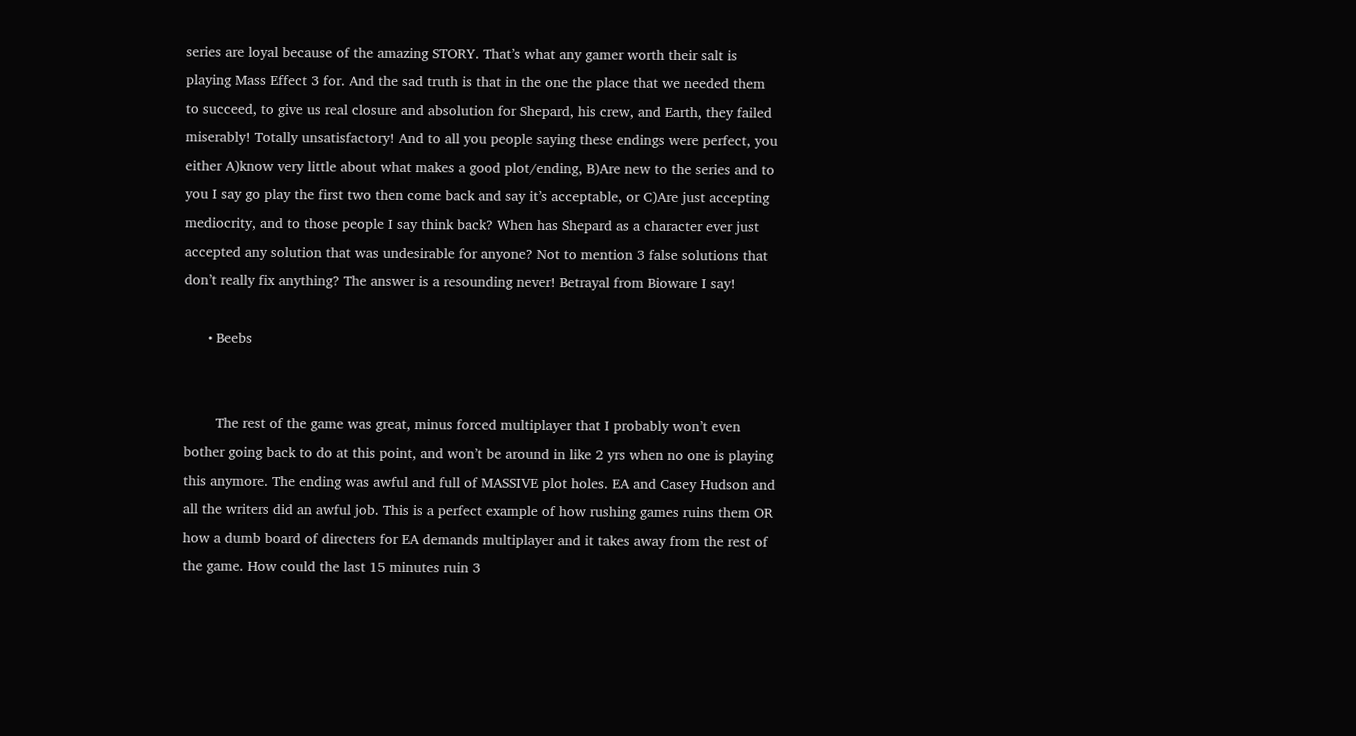series are loyal because of the amazing STORY. That’s what any gamer worth their salt is playing Mass Effect 3 for. And the sad truth is that in the one the place that we needed them to succeed, to give us real closure and absolution for Shepard, his crew, and Earth, they failed miserably! Totally unsatisfactory! And to all you people saying these endings were perfect, you either A)know very little about what makes a good plot/ending, B)Are new to the series and to you I say go play the first two then come back and say it’s acceptable, or C)Are just accepting mediocrity, and to those people I say think back? When has Shepard as a character ever just accepted any solution that was undesirable for anyone? Not to mention 3 false solutions that don’t really fix anything? The answer is a resounding never! Betrayal from Bioware I say!

      • Beebs


        The rest of the game was great, minus forced multiplayer that I probably won’t even bother going back to do at this point, and won’t be around in like 2 yrs when no one is playing this anymore. The ending was awful and full of MASSIVE plot holes. EA and Casey Hudson and all the writers did an awful job. This is a perfect example of how rushing games ruins them OR how a dumb board of directers for EA demands multiplayer and it takes away from the rest of the game. How could the last 15 minutes ruin 3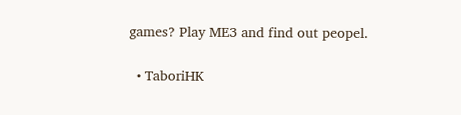games? Play ME3 and find out peopel.

  • TaboriHK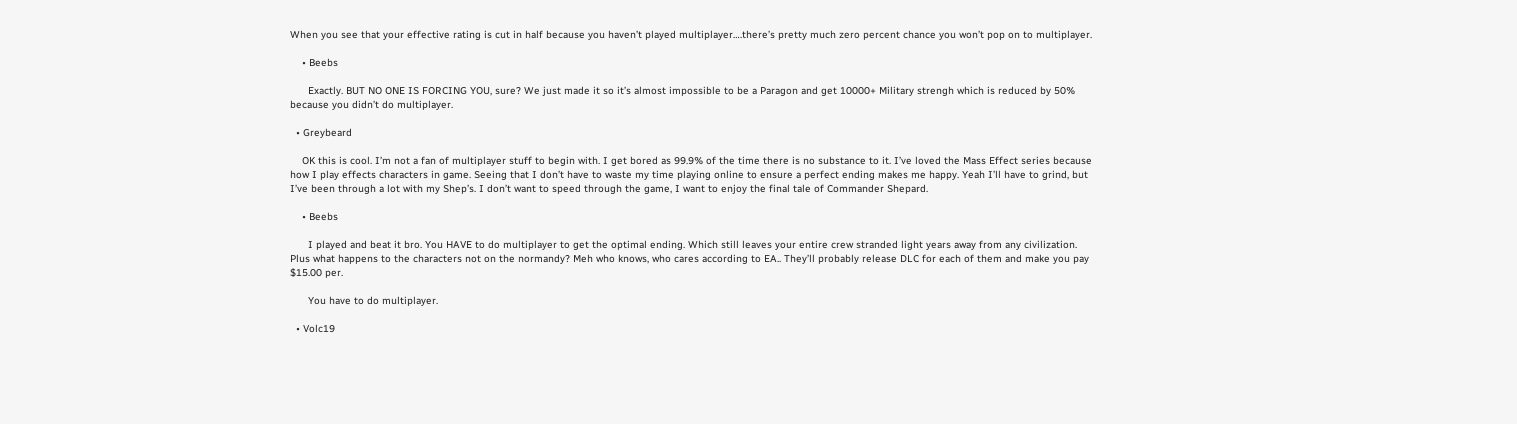When you see that your effective rating is cut in half because you haven’t played multiplayer….there’s pretty much zero percent chance you won’t pop on to multiplayer.

    • Beebs

      Exactly. BUT NO ONE IS FORCING YOU, sure? We just made it so it’s almost impossible to be a Paragon and get 10000+ Military strengh which is reduced by 50% because you didn’t do multiplayer.

  • Greybeard

    OK this is cool. I’m not a fan of multiplayer stuff to begin with. I get bored as 99.9% of the time there is no substance to it. I’ve loved the Mass Effect series because how I play effects characters in game. Seeing that I don’t have to waste my time playing online to ensure a perfect ending makes me happy. Yeah I’ll have to grind, but I’ve been through a lot with my Shep’s. I don’t want to speed through the game, I want to enjoy the final tale of Commander Shepard.

    • Beebs

      I played and beat it bro. You HAVE to do multiplayer to get the optimal ending. Which still leaves your entire crew stranded light years away from any civilization. Plus what happens to the characters not on the normandy? Meh who knows, who cares according to EA.. They’ll probably release DLC for each of them and make you pay $15.00 per.

      You have to do multiplayer.

  • Volc19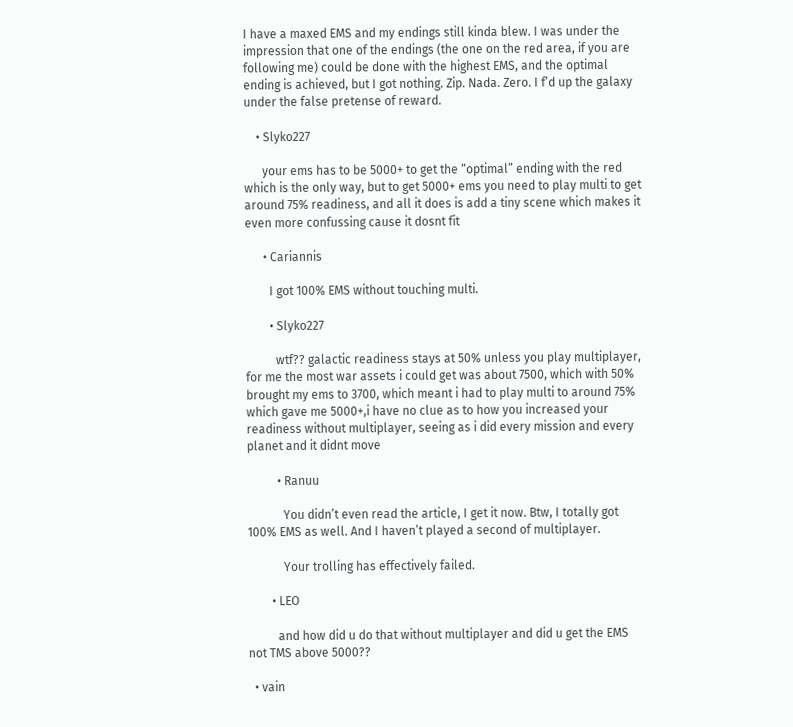I have a maxed EMS and my endings still kinda blew. I was under the impression that one of the endings (the one on the red area, if you are following me) could be done with the highest EMS, and the optimal ending is achieved, but I got nothing. Zip. Nada. Zero. I f’d up the galaxy under the false pretense of reward.

    • Slyko227

      your ems has to be 5000+ to get the “optimal” ending with the red which is the only way, but to get 5000+ ems you need to play multi to get around 75% readiness, and all it does is add a tiny scene which makes it even more confussing cause it dosnt fit

      • Cariannis

        I got 100% EMS without touching multi.

        • Slyko227

          wtf?? galactic readiness stays at 50% unless you play multiplayer, for me the most war assets i could get was about 7500, which with 50% brought my ems to 3700, which meant i had to play multi to around 75% which gave me 5000+,i have no clue as to how you increased your readiness without multiplayer, seeing as i did every mission and every planet and it didnt move

          • Ranuu

            You didn’t even read the article, I get it now. Btw, I totally got 100% EMS as well. And I haven’t played a second of multiplayer.

            Your trolling has effectively failed.

        • LEO

          and how did u do that without multiplayer and did u get the EMS not TMS above 5000??

  • vain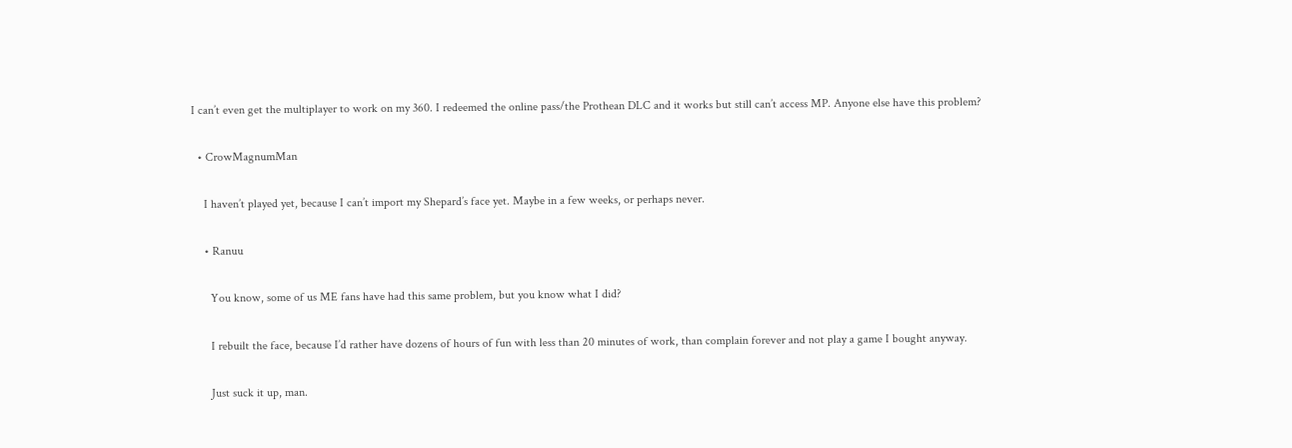I can’t even get the multiplayer to work on my 360. I redeemed the online pass/the Prothean DLC and it works but still can’t access MP. Anyone else have this problem?

  • CrowMagnumMan

    I haven’t played yet, because I can’t import my Shepard’s face yet. Maybe in a few weeks, or perhaps never.

    • Ranuu

      You know, some of us ME fans have had this same problem, but you know what I did?

      I rebuilt the face, because I’d rather have dozens of hours of fun with less than 20 minutes of work, than complain forever and not play a game I bought anyway.

      Just suck it up, man.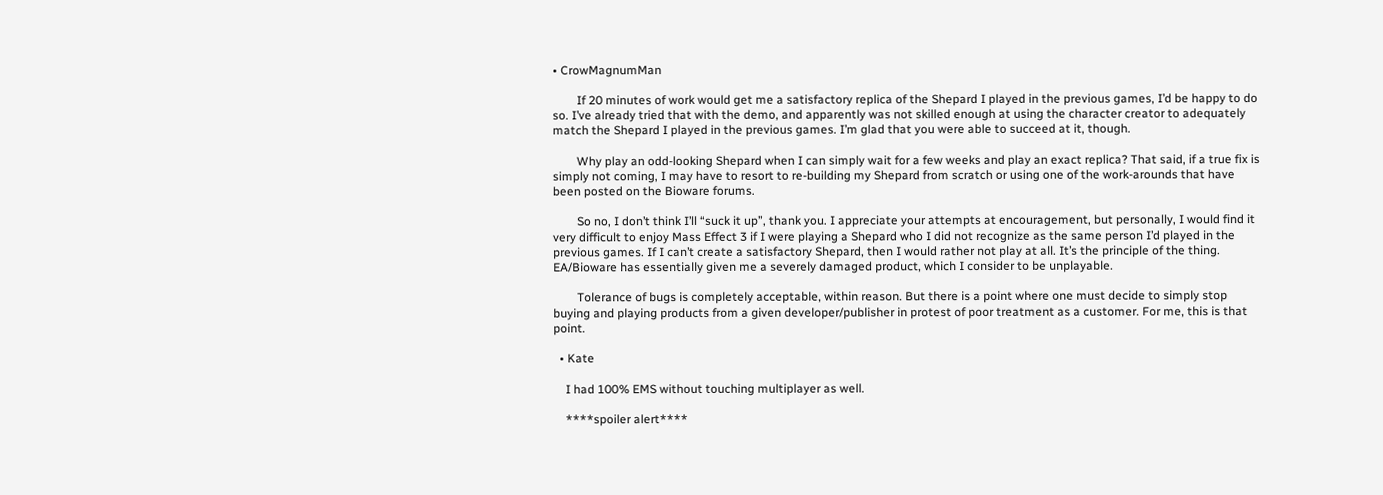• CrowMagnumMan

        If 20 minutes of work would get me a satisfactory replica of the Shepard I played in the previous games, I’d be happy to do so. I’ve already tried that with the demo, and apparently was not skilled enough at using the character creator to adequately match the Shepard I played in the previous games. I’m glad that you were able to succeed at it, though.

        Why play an odd-looking Shepard when I can simply wait for a few weeks and play an exact replica? That said, if a true fix is simply not coming, I may have to resort to re-building my Shepard from scratch or using one of the work-arounds that have been posted on the Bioware forums.

        So no, I don’t think I’ll “suck it up”, thank you. I appreciate your attempts at encouragement, but personally, I would find it very difficult to enjoy Mass Effect 3 if I were playing a Shepard who I did not recognize as the same person I’d played in the previous games. If I can’t create a satisfactory Shepard, then I would rather not play at all. It’s the principle of the thing. EA/Bioware has essentially given me a severely damaged product, which I consider to be unplayable.

        Tolerance of bugs is completely acceptable, within reason. But there is a point where one must decide to simply stop buying and playing products from a given developer/publisher in protest of poor treatment as a customer. For me, this is that point.

  • Kate

    I had 100% EMS without touching multiplayer as well.

    ****spoiler alert****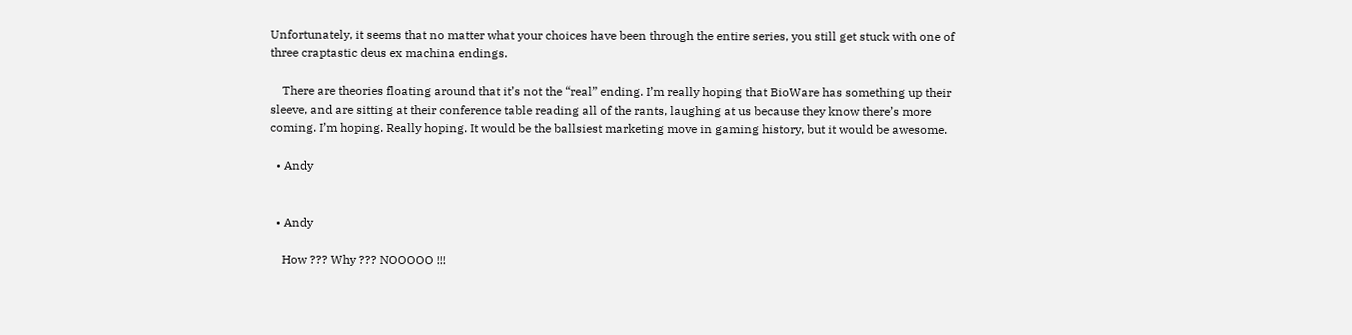Unfortunately, it seems that no matter what your choices have been through the entire series, you still get stuck with one of three craptastic deus ex machina endings.

    There are theories floating around that it’s not the “real” ending. I’m really hoping that BioWare has something up their sleeve, and are sitting at their conference table reading all of the rants, laughing at us because they know there’s more coming. I’m hoping. Really hoping. It would be the ballsiest marketing move in gaming history, but it would be awesome.

  • Andy


  • Andy

    How ??? Why ??? NOOOOO !!!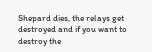Shepard dies, the relays get destroyed and if you want to destroy the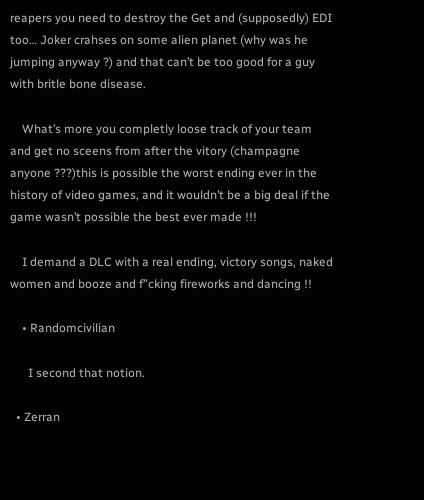reapers you need to destroy the Get and (supposedly) EDI too… Joker crahses on some alien planet (why was he jumping anyway ?) and that can’t be too good for a guy with britle bone disease.

    What’s more you completly loose track of your team and get no sceens from after the vitory (champagne anyone ???)this is possible the worst ending ever in the history of video games, and it wouldn’t be a big deal if the game wasn’t possible the best ever made !!!

    I demand a DLC with a real ending, victory songs, naked women and booze and f”cking fireworks and dancing !!

    • Randomcivilian

      I second that notion.

  • Zerran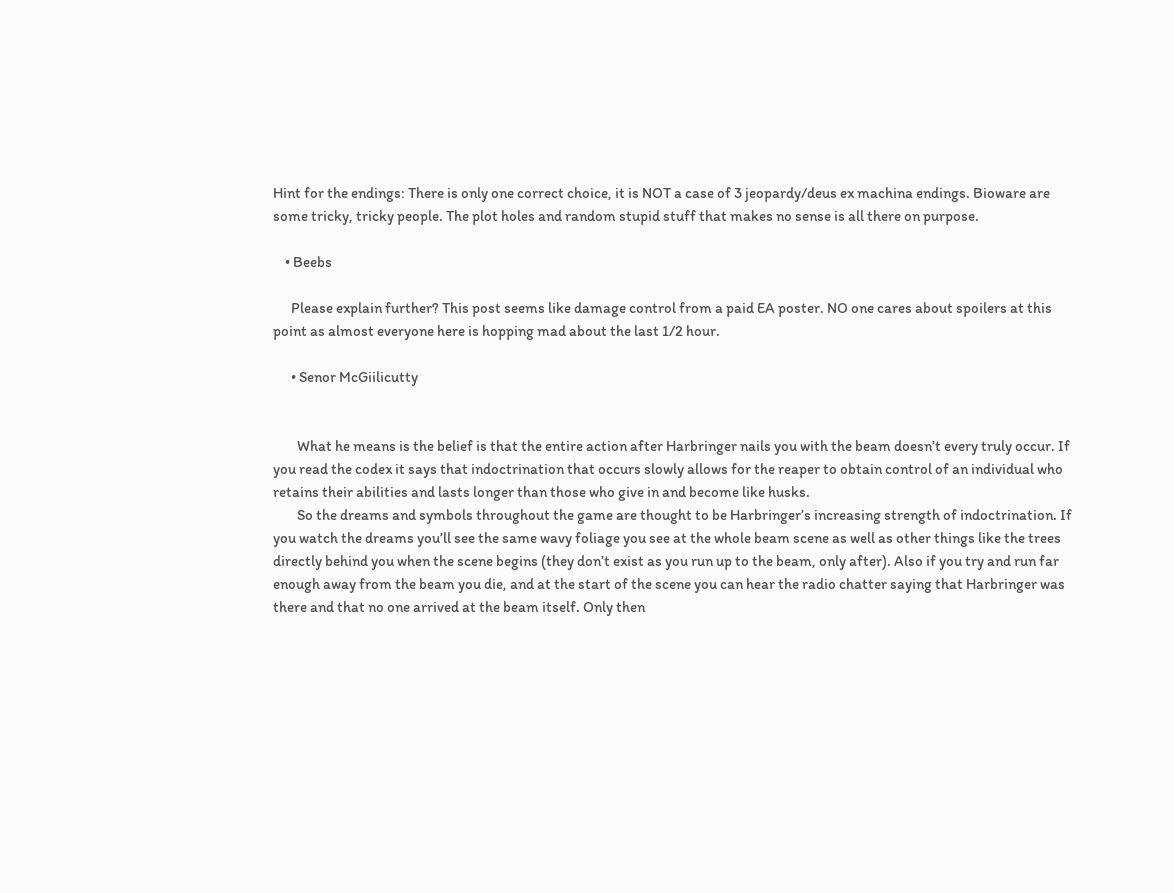Hint for the endings: There is only one correct choice, it is NOT a case of 3 jeopardy/deus ex machina endings. Bioware are some tricky, tricky people. The plot holes and random stupid stuff that makes no sense is all there on purpose.

    • Beebs

      Please explain further? This post seems like damage control from a paid EA poster. NO one cares about spoilers at this point as almost everyone here is hopping mad about the last 1/2 hour.

      • Senor McGiilicutty


        What he means is the belief is that the entire action after Harbringer nails you with the beam doesn’t every truly occur. If you read the codex it says that indoctrination that occurs slowly allows for the reaper to obtain control of an individual who retains their abilities and lasts longer than those who give in and become like husks.
        So the dreams and symbols throughout the game are thought to be Harbringer’s increasing strength of indoctrination. If you watch the dreams you’ll see the same wavy foliage you see at the whole beam scene as well as other things like the trees directly behind you when the scene begins (they don’t exist as you run up to the beam, only after). Also if you try and run far enough away from the beam you die, and at the start of the scene you can hear the radio chatter saying that Harbringer was there and that no one arrived at the beam itself. Only then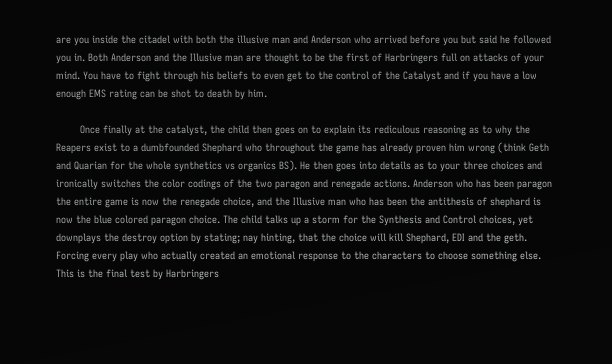are you inside the citadel with both the illusive man and Anderson who arrived before you but said he followed you in. Both Anderson and the Illusive man are thought to be the first of Harbringers full on attacks of your mind. You have to fight through his beliefs to even get to the control of the Catalyst and if you have a low enough EMS rating can be shot to death by him.

        Once finally at the catalyst, the child then goes on to explain its rediculous reasoning as to why the Reapers exist to a dumbfounded Shephard who throughout the game has already proven him wrong (think Geth and Quarian for the whole synthetics vs organics BS). He then goes into details as to your three choices and ironically switches the color codings of the two paragon and renegade actions. Anderson who has been paragon the entire game is now the renegade choice, and the Illusive man who has been the antithesis of shephard is now the blue colored paragon choice. The child talks up a storm for the Synthesis and Control choices, yet downplays the destroy option by stating; nay hinting, that the choice will kill Shephard, EDI and the geth. Forcing every play who actually created an emotional response to the characters to choose something else. This is the final test by Harbringers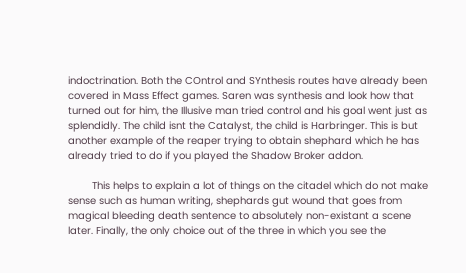indoctrination. Both the COntrol and SYnthesis routes have already been covered in Mass Effect games. Saren was synthesis and look how that turned out for him, the Illusive man tried control and his goal went just as splendidly. The child isnt the Catalyst, the child is Harbringer. This is but another example of the reaper trying to obtain shephard which he has already tried to do if you played the Shadow Broker addon.

        This helps to explain a lot of things on the citadel which do not make sense such as human writing, shephards gut wound that goes from magical bleeding death sentence to absolutely non-existant a scene later. Finally, the only choice out of the three in which you see the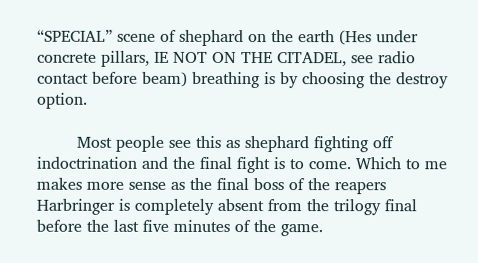“SPECIAL” scene of shephard on the earth (Hes under concrete pillars, IE NOT ON THE CITADEL, see radio contact before beam) breathing is by choosing the destroy option.

        Most people see this as shephard fighting off indoctrination and the final fight is to come. Which to me makes more sense as the final boss of the reapers Harbringer is completely absent from the trilogy final before the last five minutes of the game.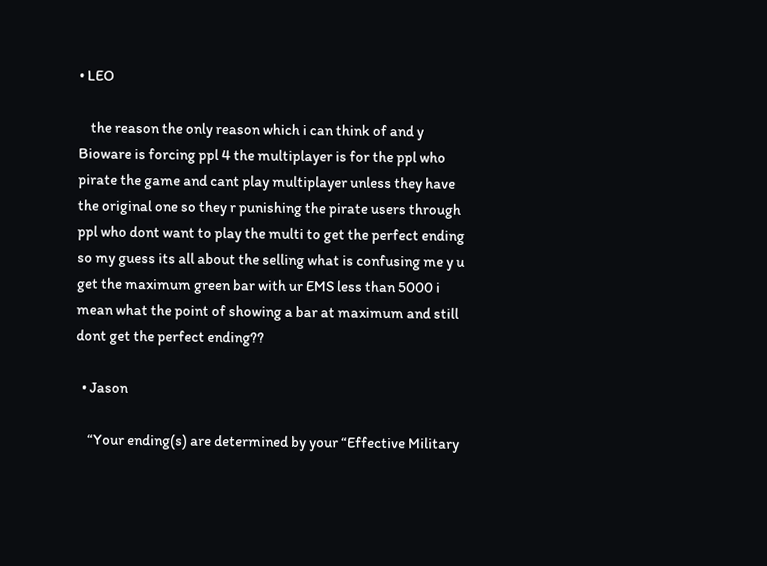• LEO

    the reason the only reason which i can think of and y Bioware is forcing ppl 4 the multiplayer is for the ppl who pirate the game and cant play multiplayer unless they have the original one so they r punishing the pirate users through ppl who dont want to play the multi to get the perfect ending so my guess its all about the selling what is confusing me y u get the maximum green bar with ur EMS less than 5000 i mean what the point of showing a bar at maximum and still dont get the perfect ending??

  • Jason

    “Your ending(s) are determined by your “Effective Military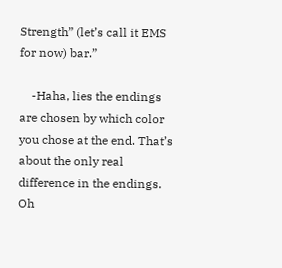Strength” (let’s call it EMS for now) bar.”

    -Haha, lies the endings are chosen by which color you chose at the end. That’s about the only real difference in the endings. Oh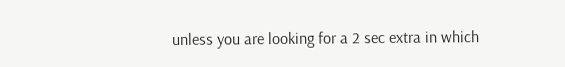unless you are looking for a 2 sec extra in which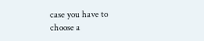case you have to choose a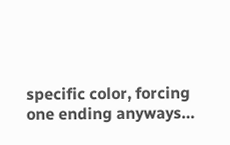specific color, forcing one ending anyways…